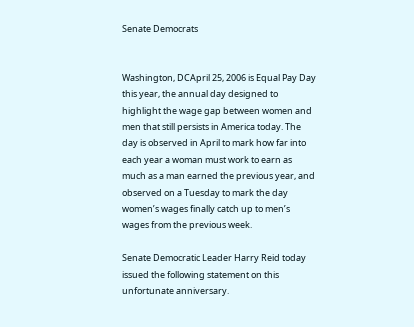Senate Democrats


Washington, DCApril 25, 2006 is Equal Pay Day this year, the annual day designed to highlight the wage gap between women and men that still persists in America today. The day is observed in April to mark how far into each year a woman must work to earn as much as a man earned the previous year, and observed on a Tuesday to mark the day women’s wages finally catch up to men’s wages from the previous week.

Senate Democratic Leader Harry Reid today issued the following statement on this unfortunate anniversary.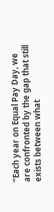“Each year on Equal Pay Day, we are confronted by the gap that still exists between what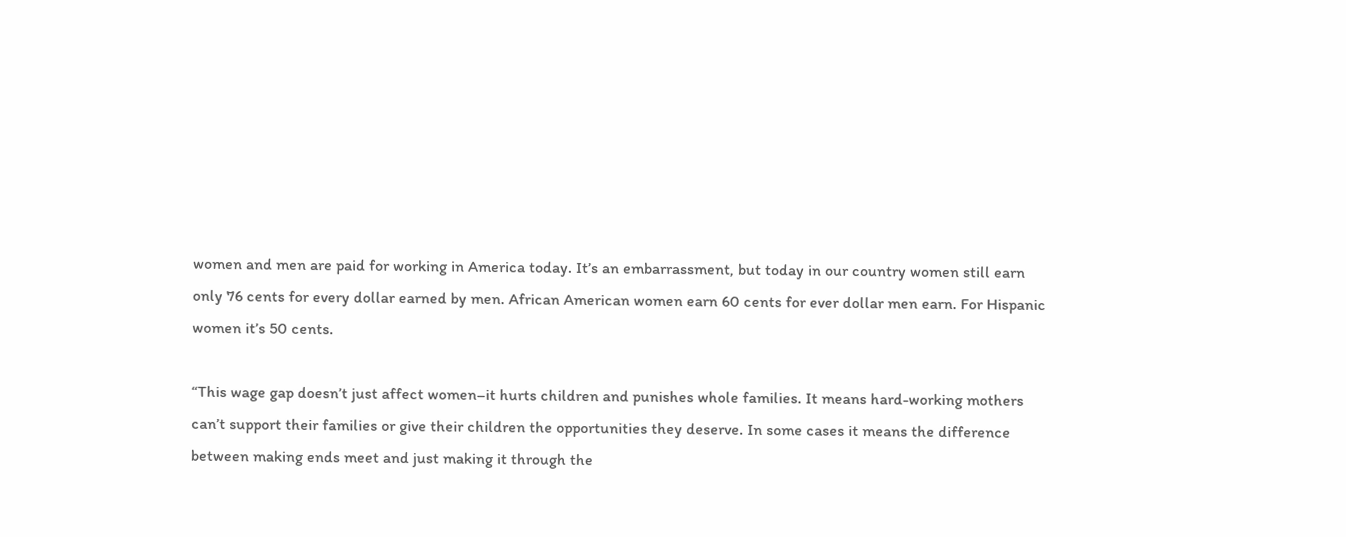women and men are paid for working in America today. It’s an embarrassment, but today in our country women still earn only 76 cents for every dollar earned by men. African American women earn 60 cents for ever dollar men earn. For Hispanic women it’s 50 cents.

“This wage gap doesn’t just affect women–it hurts children and punishes whole families. It means hard-working mothers can’t support their families or give their children the opportunities they deserve. In some cases it means the difference between making ends meet and just making it through the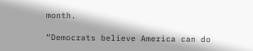month.

“Democrats believe America can do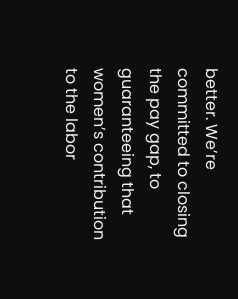better. We’re committed to closing the pay gap, to guaranteeing that women’s contribution to the labor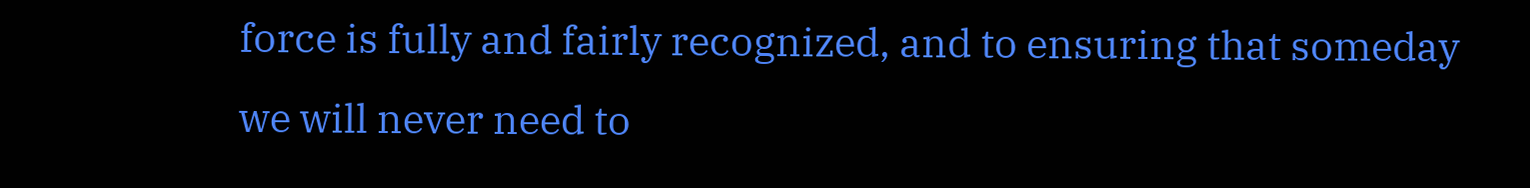force is fully and fairly recognized, and to ensuring that someday we will never need to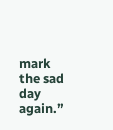mark the sad day again.”